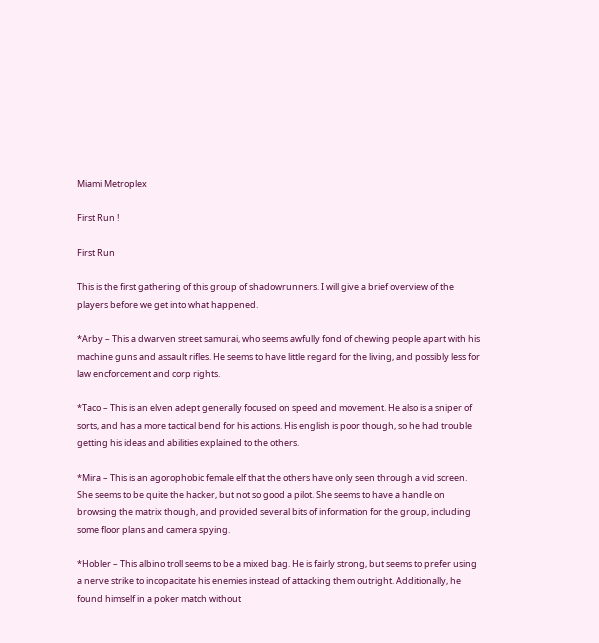Miami Metroplex

First Run !

First Run

This is the first gathering of this group of shadowrunners. I will give a brief overview of the players before we get into what happened.

*Arby – This a dwarven street samurai, who seems awfully fond of chewing people apart with his machine guns and assault rifles. He seems to have little regard for the living, and possibly less for law encforcement and corp rights.

*Taco – This is an elven adept generally focused on speed and movement. He also is a sniper of sorts, and has a more tactical bend for his actions. His english is poor though, so he had trouble getting his ideas and abilities explained to the others.

*Mira – This is an agorophobic female elf that the others have only seen through a vid screen. She seems to be quite the hacker, but not so good a pilot. She seems to have a handle on browsing the matrix though, and provided several bits of information for the group, including some floor plans and camera spying.

*Hobler – This albino troll seems to be a mixed bag. He is fairly strong, but seems to prefer using a nerve strike to incopacitate his enemies instead of attacking them outright. Additionally, he found himself in a poker match without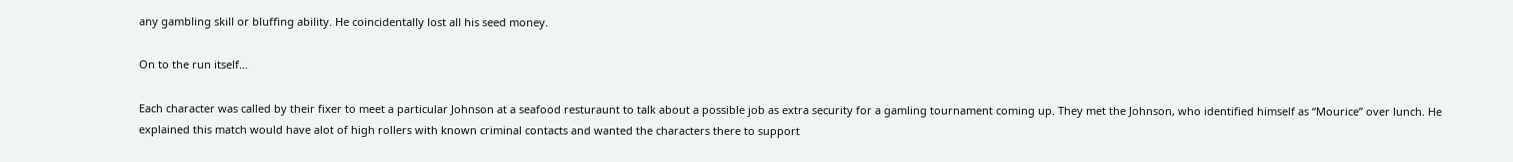any gambling skill or bluffing ability. He coincidentally lost all his seed money.

On to the run itself…

Each character was called by their fixer to meet a particular Johnson at a seafood resturaunt to talk about a possible job as extra security for a gamling tournament coming up. They met the Johnson, who identified himself as “Mourice” over lunch. He explained this match would have alot of high rollers with known criminal contacts and wanted the characters there to support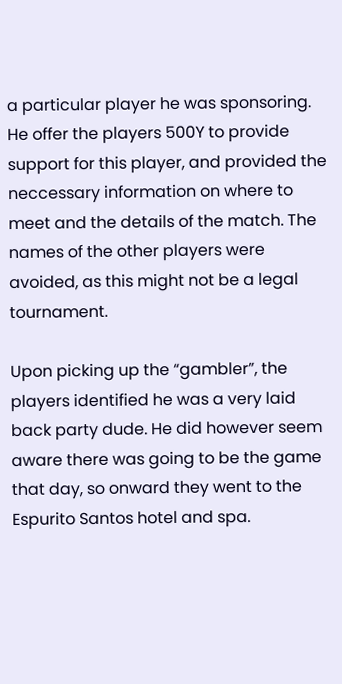a particular player he was sponsoring. He offer the players 500Y to provide support for this player, and provided the neccessary information on where to meet and the details of the match. The names of the other players were avoided, as this might not be a legal tournament.

Upon picking up the “gambler”, the players identified he was a very laid back party dude. He did however seem aware there was going to be the game that day, so onward they went to the Espurito Santos hotel and spa.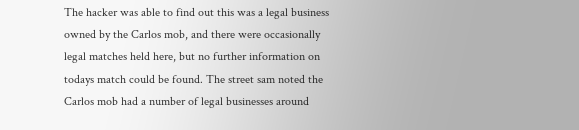The hacker was able to find out this was a legal business owned by the Carlos mob, and there were occasionally legal matches held here, but no further information on todays match could be found. The street sam noted the Carlos mob had a number of legal businesses around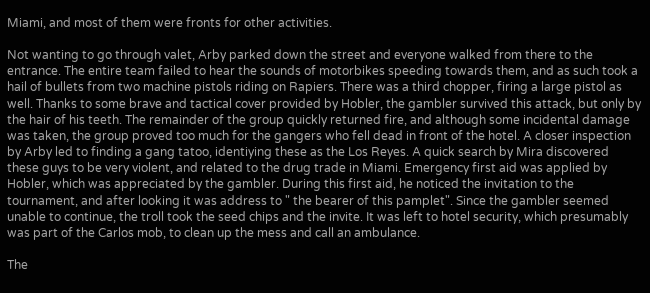Miami, and most of them were fronts for other activities.

Not wanting to go through valet, Arby parked down the street and everyone walked from there to the entrance. The entire team failed to hear the sounds of motorbikes speeding towards them, and as such took a hail of bullets from two machine pistols riding on Rapiers. There was a third chopper, firing a large pistol as well. Thanks to some brave and tactical cover provided by Hobler, the gambler survived this attack, but only by the hair of his teeth. The remainder of the group quickly returned fire, and although some incidental damage was taken, the group proved too much for the gangers who fell dead in front of the hotel. A closer inspection by Arby led to finding a gang tatoo, identiying these as the Los Reyes. A quick search by Mira discovered these guys to be very violent, and related to the drug trade in Miami. Emergency first aid was applied by Hobler, which was appreciated by the gambler. During this first aid, he noticed the invitation to the tournament, and after looking it was address to " the bearer of this pamplet". Since the gambler seemed unable to continue, the troll took the seed chips and the invite. It was left to hotel security, which presumably was part of the Carlos mob, to clean up the mess and call an ambulance.

The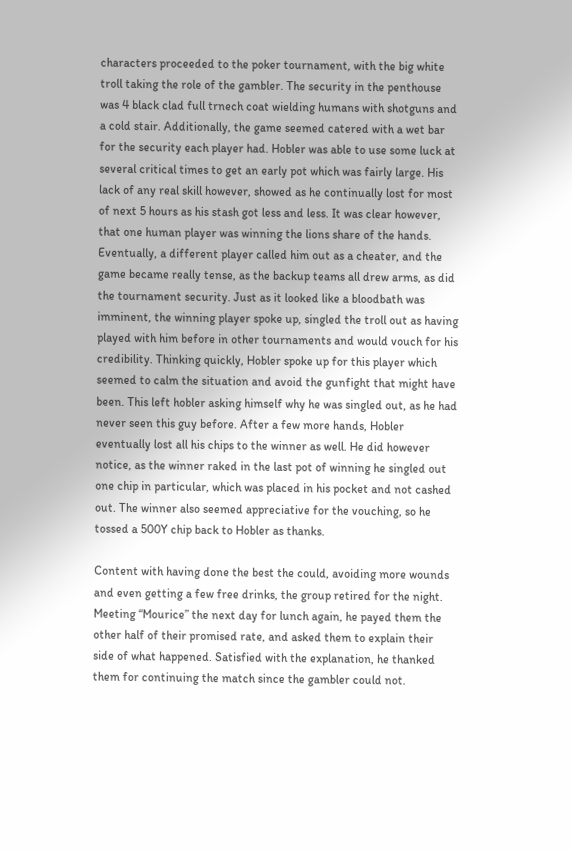characters proceeded to the poker tournament, with the big white troll taking the role of the gambler. The security in the penthouse was 4 black clad full trnech coat wielding humans with shotguns and a cold stair. Additionally, the game seemed catered with a wet bar for the security each player had. Hobler was able to use some luck at several critical times to get an early pot which was fairly large. His lack of any real skill however, showed as he continually lost for most of next 5 hours as his stash got less and less. It was clear however, that one human player was winning the lions share of the hands. Eventually, a different player called him out as a cheater, and the game became really tense, as the backup teams all drew arms, as did the tournament security. Just as it looked like a bloodbath was imminent, the winning player spoke up, singled the troll out as having played with him before in other tournaments and would vouch for his credibility. Thinking quickly, Hobler spoke up for this player which seemed to calm the situation and avoid the gunfight that might have been. This left hobler asking himself why he was singled out, as he had never seen this guy before. After a few more hands, Hobler eventually lost all his chips to the winner as well. He did however notice, as the winner raked in the last pot of winning he singled out one chip in particular, which was placed in his pocket and not cashed out. The winner also seemed appreciative for the vouching, so he tossed a 500Y chip back to Hobler as thanks.

Content with having done the best the could, avoiding more wounds and even getting a few free drinks, the group retired for the night. Meeting “Mourice” the next day for lunch again, he payed them the other half of their promised rate, and asked them to explain their side of what happened. Satisfied with the explanation, he thanked them for continuing the match since the gambler could not.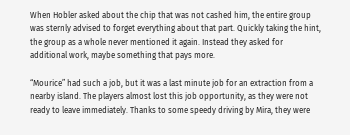When Hobler asked about the chip that was not cashed him, the entire group was sternly advised to forget everything about that part. Quickly taking the hint, the group as a whole never mentioned it again. Instead they asked for additional work, maybe something that pays more.

“Mourice” had such a job, but it was a last minute job for an extraction from a nearby island. The players almost lost this job opportunity, as they were not ready to leave immediately. Thanks to some speedy driving by Mira, they were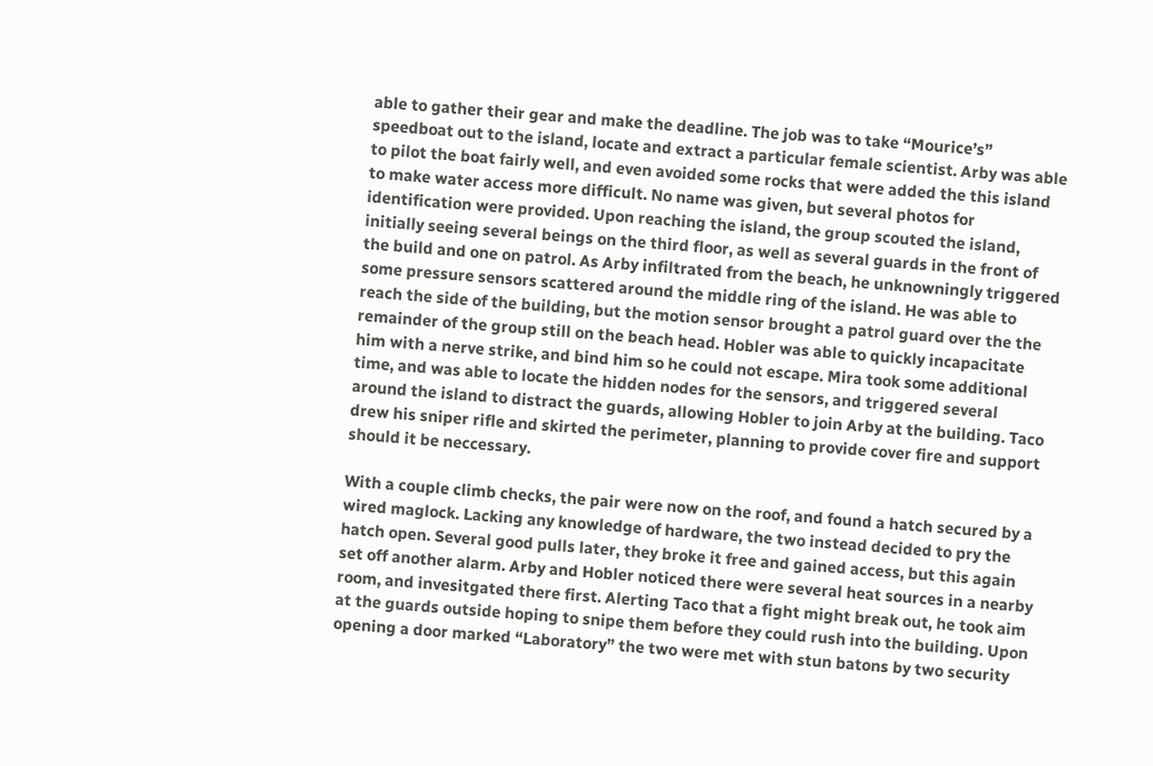able to gather their gear and make the deadline. The job was to take “Mourice’s” speedboat out to the island, locate and extract a particular female scientist. Arby was able to pilot the boat fairly well, and even avoided some rocks that were added the this island to make water access more difficult. No name was given, but several photos for identification were provided. Upon reaching the island, the group scouted the island, initially seeing several beings on the third floor, as well as several guards in the front of the build and one on patrol. As Arby infiltrated from the beach, he unknowningly triggered some pressure sensors scattered around the middle ring of the island. He was able to reach the side of the building, but the motion sensor brought a patrol guard over the the remainder of the group still on the beach head. Hobler was able to quickly incapacitate him with a nerve strike, and bind him so he could not escape. Mira took some additional time, and was able to locate the hidden nodes for the sensors, and triggered several around the island to distract the guards, allowing Hobler to join Arby at the building. Taco drew his sniper rifle and skirted the perimeter, planning to provide cover fire and support should it be neccessary.

With a couple climb checks, the pair were now on the roof, and found a hatch secured by a wired maglock. Lacking any knowledge of hardware, the two instead decided to pry the hatch open. Several good pulls later, they broke it free and gained access, but this again set off another alarm. Arby and Hobler noticed there were several heat sources in a nearby room, and invesitgated there first. Alerting Taco that a fight might break out, he took aim at the guards outside hoping to snipe them before they could rush into the building. Upon opening a door marked “Laboratory” the two were met with stun batons by two security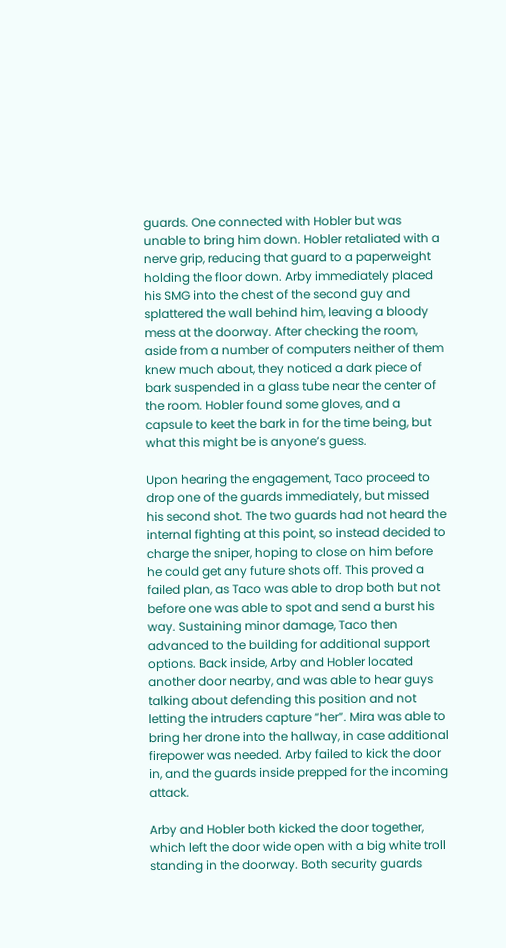guards. One connected with Hobler but was unable to bring him down. Hobler retaliated with a nerve grip, reducing that guard to a paperweight holding the floor down. Arby immediately placed his SMG into the chest of the second guy and splattered the wall behind him, leaving a bloody mess at the doorway. After checking the room, aside from a number of computers neither of them knew much about, they noticed a dark piece of bark suspended in a glass tube near the center of the room. Hobler found some gloves, and a capsule to keet the bark in for the time being, but what this might be is anyone’s guess.

Upon hearing the engagement, Taco proceed to drop one of the guards immediately, but missed his second shot. The two guards had not heard the internal fighting at this point, so instead decided to charge the sniper, hoping to close on him before he could get any future shots off. This proved a failed plan, as Taco was able to drop both but not before one was able to spot and send a burst his way. Sustaining minor damage, Taco then advanced to the building for additional support options. Back inside, Arby and Hobler located another door nearby, and was able to hear guys talking about defending this position and not letting the intruders capture “her”. Mira was able to bring her drone into the hallway, in case additional firepower was needed. Arby failed to kick the door in, and the guards inside prepped for the incoming attack.

Arby and Hobler both kicked the door together, which left the door wide open with a big white troll standing in the doorway. Both security guards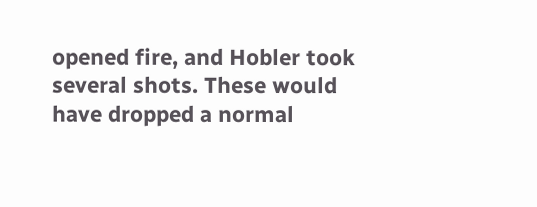opened fire, and Hobler took several shots. These would have dropped a normal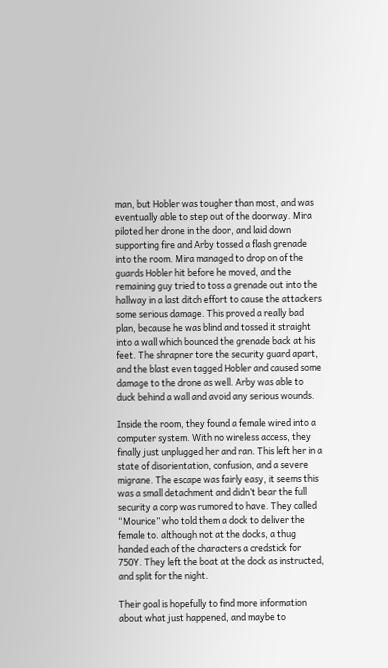man, but Hobler was tougher than most, and was eventually able to step out of the doorway. Mira piloted her drone in the door, and laid down supporting fire and Arby tossed a flash grenade into the room. Mira managed to drop on of the guards Hobler hit before he moved, and the remaining guy tried to toss a grenade out into the hallway in a last ditch effort to cause the attackers some serious damage. This proved a really bad plan, because he was blind and tossed it straight into a wall which bounced the grenade back at his feet. The shrapner tore the security guard apart, and the blast even tagged Hobler and caused some damage to the drone as well. Arby was able to duck behind a wall and avoid any serious wounds.

Inside the room, they found a female wired into a computer system. With no wireless access, they finally just unplugged her and ran. This left her in a state of disorientation, confusion, and a severe migrane. The escape was fairly easy, it seems this was a small detachment and didn’t bear the full security a corp was rumored to have. They called “Mourice” who told them a dock to deliver the female to. although not at the docks, a thug handed each of the characters a credstick for 750Y. They left the boat at the dock as instructed, and split for the night.

Their goal is hopefully to find more information about what just happened, and maybe to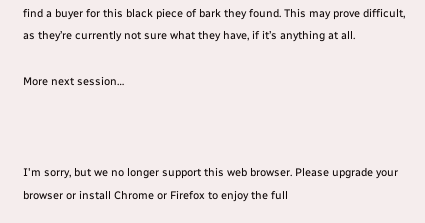find a buyer for this black piece of bark they found. This may prove difficult, as they’re currently not sure what they have, if it’s anything at all.

More next session…



I'm sorry, but we no longer support this web browser. Please upgrade your browser or install Chrome or Firefox to enjoy the full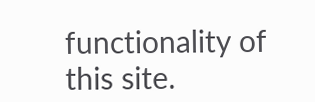functionality of this site.